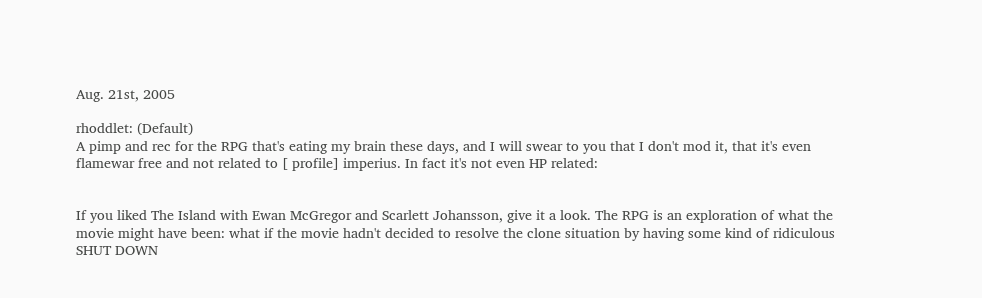Aug. 21st, 2005

rhoddlet: (Default)
A pimp and rec for the RPG that's eating my brain these days, and I will swear to you that I don't mod it, that it's even flamewar free and not related to [ profile] imperius. In fact it's not even HP related:


If you liked The Island with Ewan McGregor and Scarlett Johansson, give it a look. The RPG is an exploration of what the movie might have been: what if the movie hadn't decided to resolve the clone situation by having some kind of ridiculous SHUT DOWN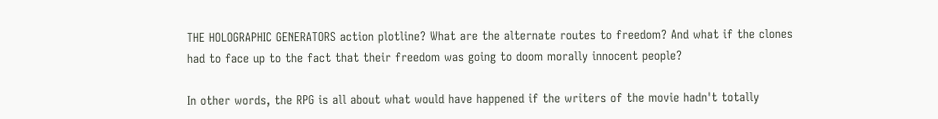THE HOLOGRAPHIC GENERATORS action plotline? What are the alternate routes to freedom? And what if the clones had to face up to the fact that their freedom was going to doom morally innocent people?

In other words, the RPG is all about what would have happened if the writers of the movie hadn't totally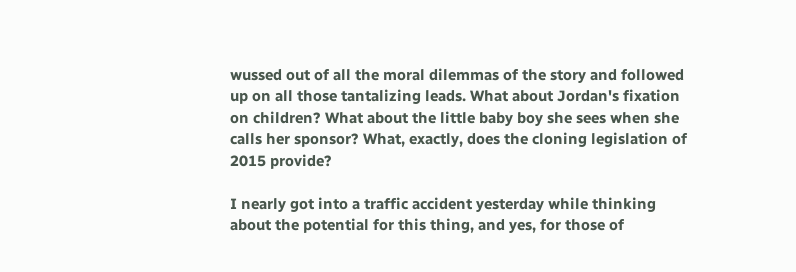wussed out of all the moral dilemmas of the story and followed up on all those tantalizing leads. What about Jordan's fixation on children? What about the little baby boy she sees when she calls her sponsor? What, exactly, does the cloning legislation of 2015 provide?

I nearly got into a traffic accident yesterday while thinking about the potential for this thing, and yes, for those of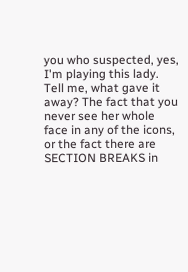you who suspected, yes, I'm playing this lady. Tell me, what gave it away? The fact that you never see her whole face in any of the icons, or the fact there are SECTION BREAKS in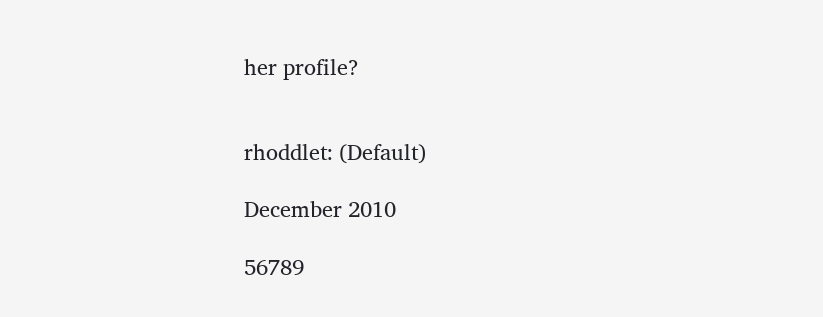her profile?


rhoddlet: (Default)

December 2010

56789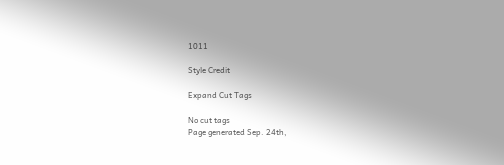1011

Style Credit

Expand Cut Tags

No cut tags
Page generated Sep. 24th,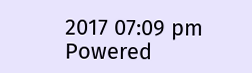2017 07:09 pm
Powered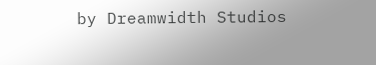by Dreamwidth Studios